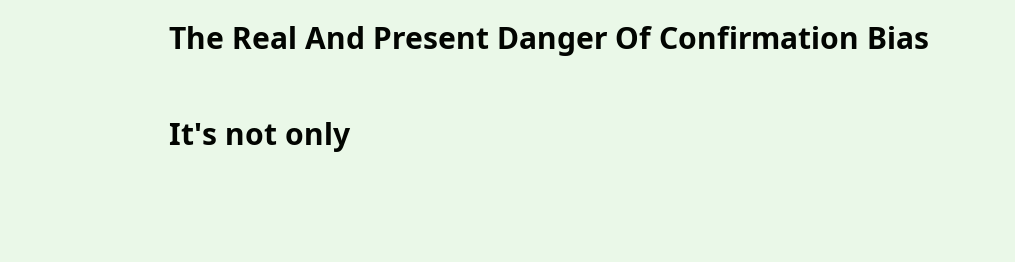The Real And Present Danger Of Confirmation Bias

It's not only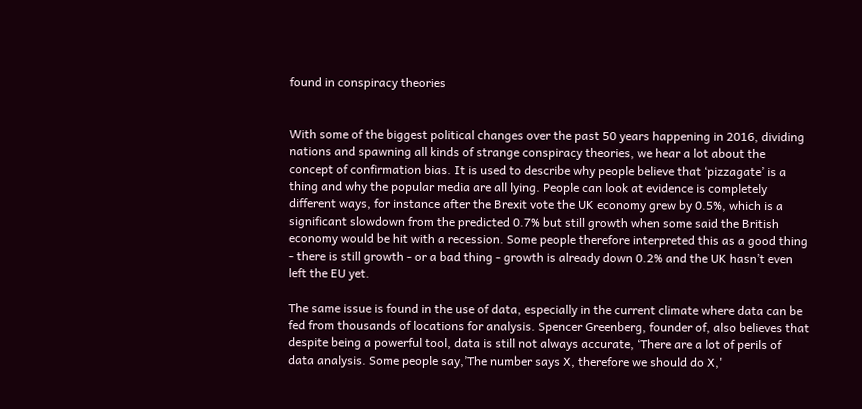found in conspiracy theories


With some of the biggest political changes over the past 50 years happening in 2016, dividing nations and spawning all kinds of strange conspiracy theories, we hear a lot about the concept of confirmation bias. It is used to describe why people believe that ‘pizzagate’ is a thing and why the popular media are all lying. People can look at evidence is completely different ways, for instance after the Brexit vote the UK economy grew by 0.5%, which is a significant slowdown from the predicted 0.7% but still growth when some said the British economy would be hit with a recession. Some people therefore interpreted this as a good thing - there is still growth - or a bad thing - growth is already down 0.2% and the UK hasn’t even left the EU yet.

The same issue is found in the use of data, especially in the current climate where data can be fed from thousands of locations for analysis. Spencer Greenberg, founder of, also believes that despite being a powerful tool, data is still not always accurate, ‘There are a lot of perils of data analysis. Some people say,’The number says X, therefore we should do X,'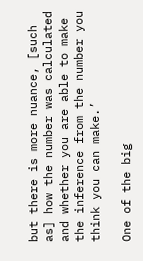but there is more nuance, [such as] how the number was calculated and whether you are able to make the inference from the number you think you can make.’

One of the big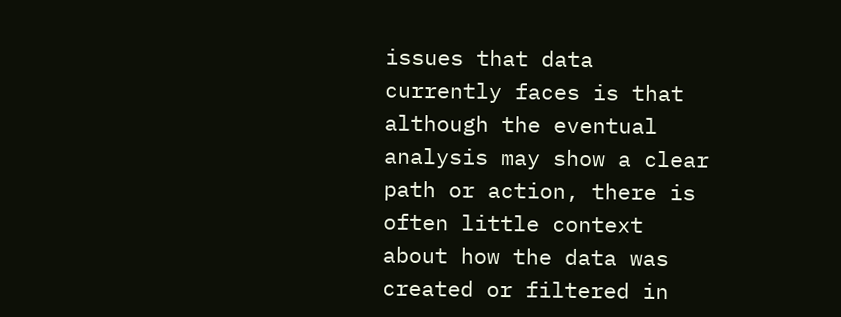issues that data currently faces is that although the eventual analysis may show a clear path or action, there is often little context about how the data was created or filtered in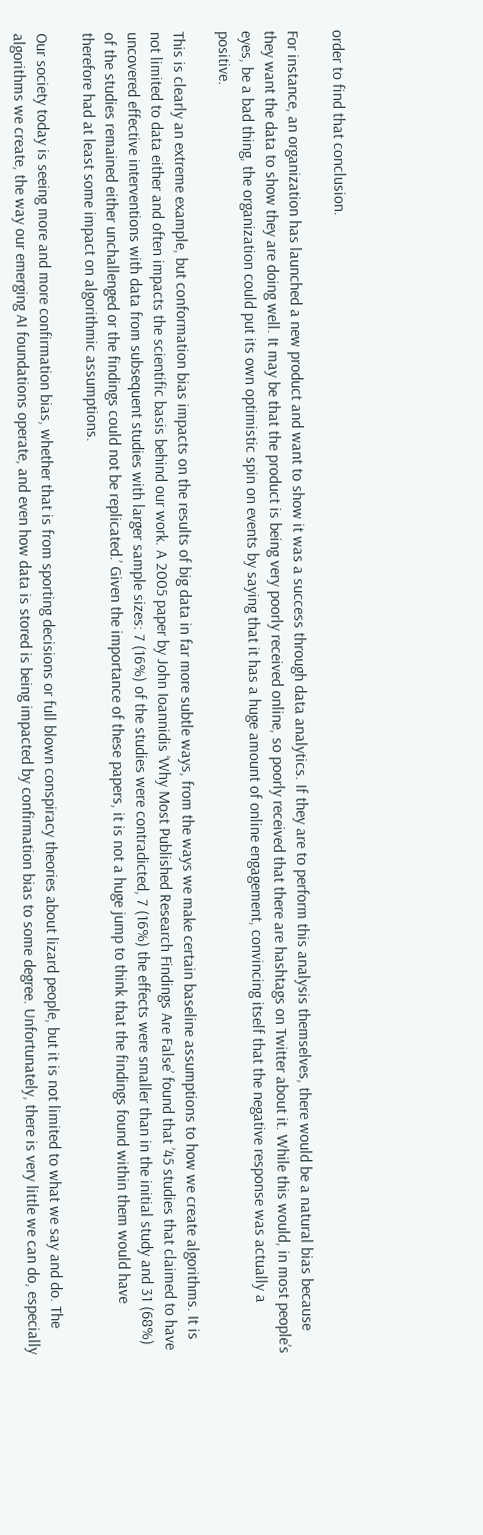order to find that conclusion.

For instance, an organization has launched a new product and want to show it was a success through data analytics. If they are to perform this analysis themselves, there would be a natural bias because they want the data to show they are doing well. It may be that the product is being very poorly received online, so poorly received that there are hashtags on Twitter about it. While this would, in most people’s eyes, be a bad thing, the organization could put its own optimistic spin on events by saying that it has a huge amount of online engagement, convincing itself that the negative response was actually a positive.

This is clearly an extreme example, but conformation bias impacts on the results of big data in far more subtle ways, from the ways we make certain baseline assumptions to how we create algorithms. It is not limited to data either and often impacts the scientific basis behind our work. A 2005 paper by John Ioannidis ‘Why Most Published Research Findings Are False’ found that ’45 studies that claimed to have uncovered effective interventions with data from subsequent studies with larger sample sizes: 7 (16%) of the studies were contradicted, 7 (16%) the effects were smaller than in the initial study and 31 (68%) of the studies remained either unchallenged or the findings could not be replicated.’ Given the importance of these papers, it is not a huge jump to think that the findings found within them would have therefore had at least some impact on algorithmic assumptions.

Our society today is seeing more and more confirmation bias, whether that is from sporting decisions or full blown conspiracy theories about lizard people, but it is not limited to what we say and do. The algorithms we create, the way our emerging AI foundations operate, and even how data is stored is being impacted by confirmation bias to some degree. Unfortunately, there is very little we can do, especially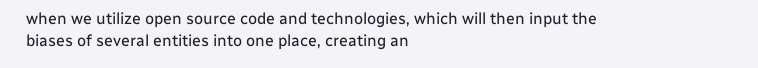when we utilize open source code and technologies, which will then input the biases of several entities into one place, creating an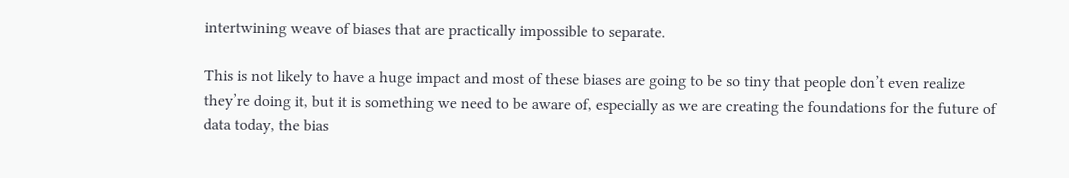intertwining weave of biases that are practically impossible to separate.

This is not likely to have a huge impact and most of these biases are going to be so tiny that people don’t even realize they’re doing it, but it is something we need to be aware of, especially as we are creating the foundations for the future of data today, the bias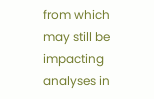from which may still be impacting analyses in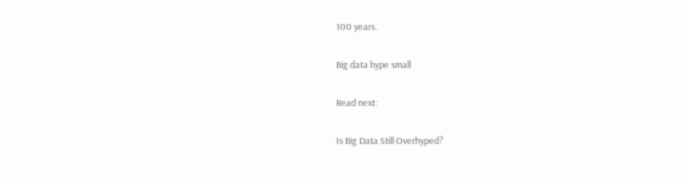100 years.

Big data hype small

Read next:

Is Big Data Still Overhyped?